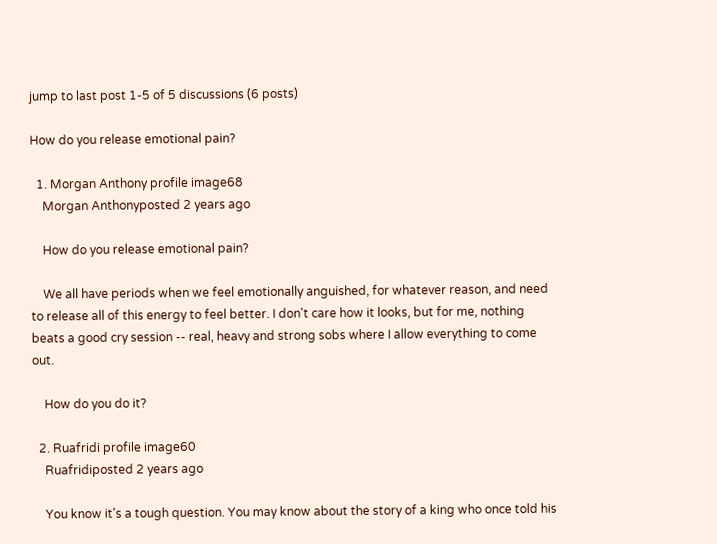jump to last post 1-5 of 5 discussions (6 posts)

How do you release emotional pain?

  1. Morgan Anthony profile image68
    Morgan Anthonyposted 2 years ago

    How do you release emotional pain?

    We all have periods when we feel emotionally anguished, for whatever reason, and need to release all of this energy to feel better. I don't care how it looks, but for me, nothing beats a good cry session -- real, heavy and strong sobs where I allow everything to come out.

    How do you do it?

  2. Ruafridi profile image60
    Ruafridiposted 2 years ago

    You know it's a tough question. You may know about the story of a king who once told his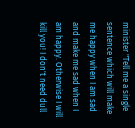minister "Tell me a single sentence which will make me happy when I am sad and make me sad when I am happy. Otherwise I will kill you! I don't need dull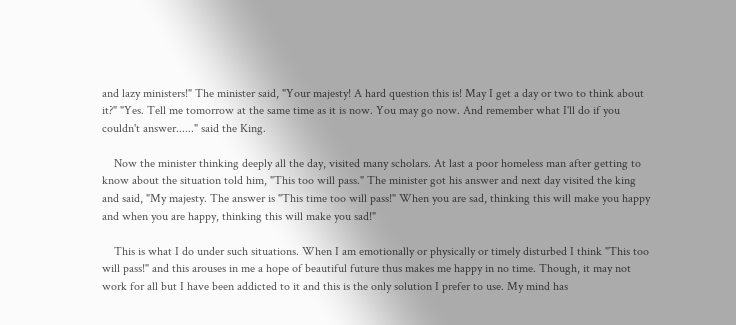and lazy ministers!" The minister said, "Your majesty! A hard question this is! May I get a day or two to think about it?" "Yes. Tell me tomorrow at the same time as it is now. You may go now. And remember what I'll do if you couldn't answer......" said the King.

    Now the minister thinking deeply all the day, visited many scholars. At last a poor homeless man after getting to know about the situation told him, "This too will pass." The minister got his answer and next day visited the king and said, "My majesty. The answer is "This time too will pass!" When you are sad, thinking this will make you happy and when you are happy, thinking this will make you sad!"

    This is what I do under such situations. When I am emotionally or physically or timely disturbed I think "This too will pass!" and this arouses in me a hope of beautiful future thus makes me happy in no time. Though, it may not work for all but I have been addicted to it and this is the only solution I prefer to use. My mind has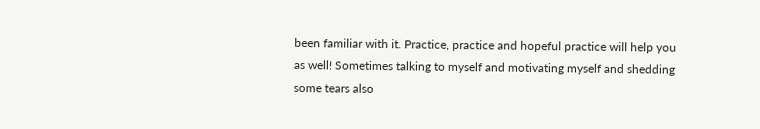been familiar with it. Practice, practice and hopeful practice will help you as well! Sometimes talking to myself and motivating myself and shedding some tears also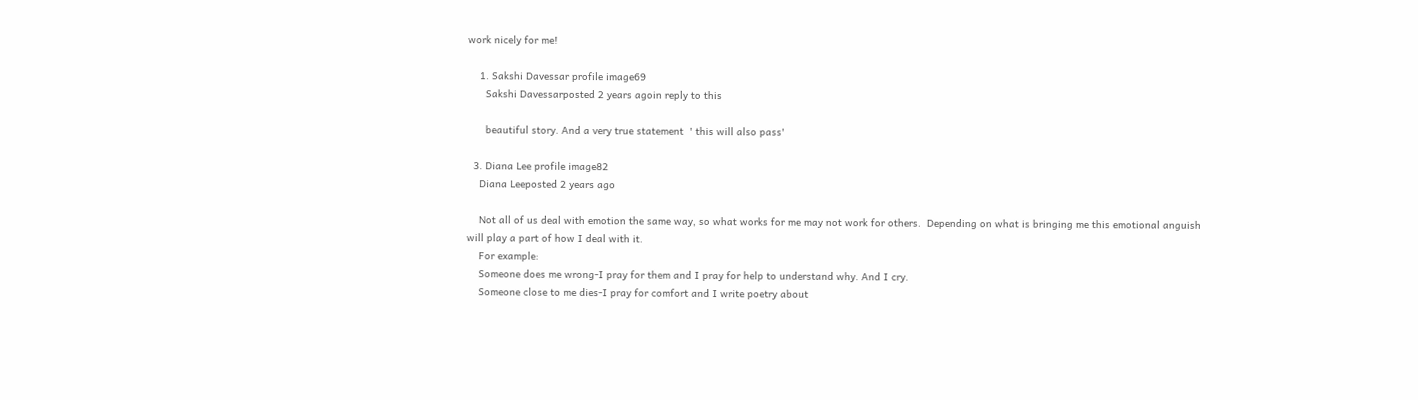work nicely for me!

    1. Sakshi Davessar profile image69
      Sakshi Davessarposted 2 years agoin reply to this

      beautiful story. And a very true statement  ' this will also pass'

  3. Diana Lee profile image82
    Diana Leeposted 2 years ago

    Not all of us deal with emotion the same way, so what works for me may not work for others.  Depending on what is bringing me this emotional anguish will play a part of how I deal with it.
    For example:
    Someone does me wrong-I pray for them and I pray for help to understand why. And I cry.
    Someone close to me dies-I pray for comfort and I write poetry about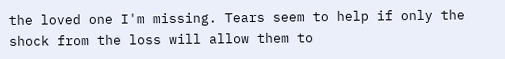the loved one I'm missing. Tears seem to help if only the shock from the loss will allow them to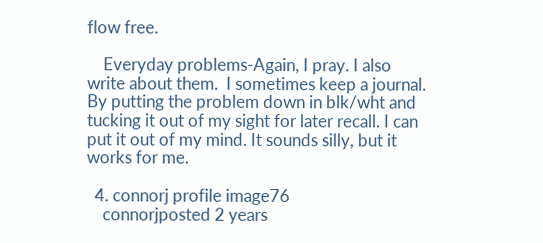flow free.

    Everyday problems-Again, I pray. I also write about them.  I sometimes keep a journal. By putting the problem down in blk/wht and tucking it out of my sight for later recall. I can put it out of my mind. It sounds silly, but it works for me.

  4. connorj profile image76
    connorjposted 2 years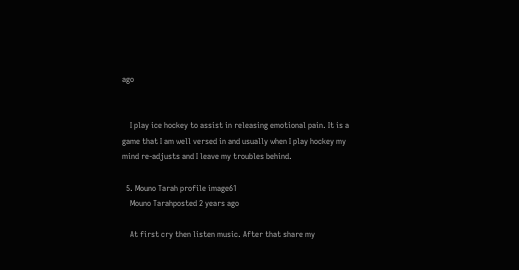ago


    I play ice hockey to assist in releasing emotional pain. It is a game that I am well versed in and usually when I play hockey my mind re-adjusts and I leave my troubles behind.

  5. Mouno Tarah profile image61
    Mouno Tarahposted 2 years ago

    At first cry then listen music. After that share my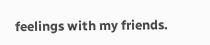feelings with my friends.